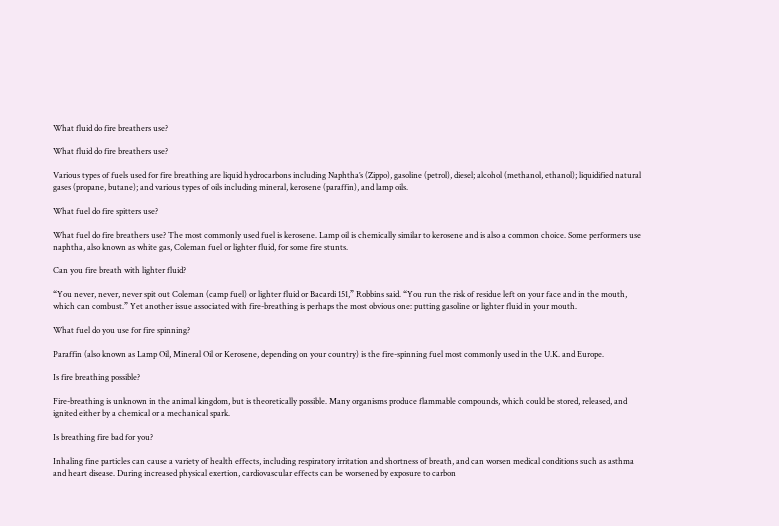What fluid do fire breathers use?

What fluid do fire breathers use?

Various types of fuels used for fire breathing are liquid hydrocarbons including Naphtha’s (Zippo), gasoline (petrol), diesel; alcohol (methanol, ethanol); liquidified natural gases (propane, butane); and various types of oils including mineral, kerosene (paraffin), and lamp oils.

What fuel do fire spitters use?

What fuel do fire breathers use? The most commonly used fuel is kerosene. Lamp oil is chemically similar to kerosene and is also a common choice. Some performers use naphtha, also known as white gas, Coleman fuel or lighter fluid, for some fire stunts.

Can you fire breath with lighter fluid?

“You never, never, never spit out Coleman (camp fuel) or lighter fluid or Bacardi 151,” Robbins said. “You run the risk of residue left on your face and in the mouth, which can combust.” Yet another issue associated with fire-breathing is perhaps the most obvious one: putting gasoline or lighter fluid in your mouth.

What fuel do you use for fire spinning?

Paraffin (also known as Lamp Oil, Mineral Oil or Kerosene, depending on your country) is the fire-spinning fuel most commonly used in the U.K. and Europe.

Is fire breathing possible?

Fire-breathing is unknown in the animal kingdom, but is theoretically possible. Many organisms produce flammable compounds, which could be stored, released, and ignited either by a chemical or a mechanical spark.

Is breathing fire bad for you?

Inhaling fine particles can cause a variety of health effects, including respiratory irritation and shortness of breath, and can worsen medical conditions such as asthma and heart disease. During increased physical exertion, cardiovascular effects can be worsened by exposure to carbon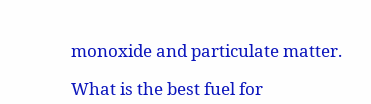monoxide and particulate matter.

What is the best fuel for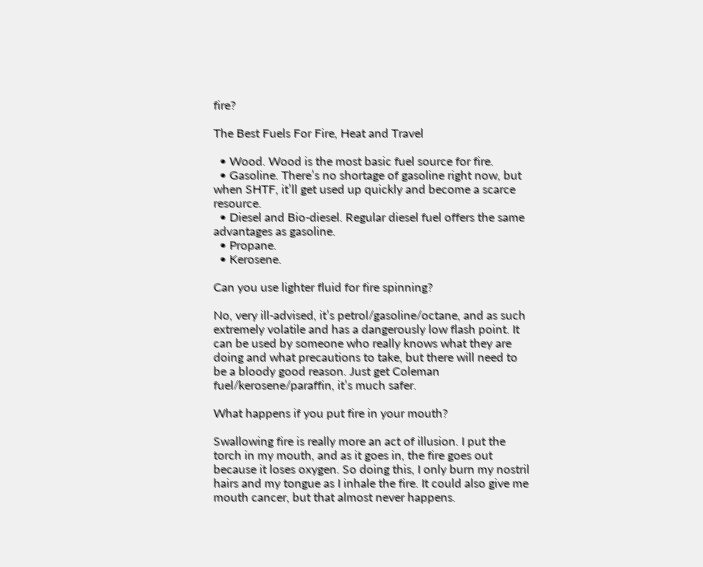fire?

The Best Fuels For Fire, Heat and Travel

  • Wood. Wood is the most basic fuel source for fire.
  • Gasoline. There’s no shortage of gasoline right now, but when SHTF, it’ll get used up quickly and become a scarce resource.
  • Diesel and Bio-diesel. Regular diesel fuel offers the same advantages as gasoline.
  • Propane.
  • Kerosene.

Can you use lighter fluid for fire spinning?

No, very ill-advised, it’s petrol/gasoline/octane, and as such extremely volatile and has a dangerously low flash point. It can be used by someone who really knows what they are doing and what precautions to take, but there will need to be a bloody good reason. Just get Coleman fuel/kerosene/paraffin, it’s much safer.

What happens if you put fire in your mouth?

Swallowing fire is really more an act of illusion. I put the torch in my mouth, and as it goes in, the fire goes out because it loses oxygen. So doing this, I only burn my nostril hairs and my tongue as I inhale the fire. It could also give me mouth cancer, but that almost never happens.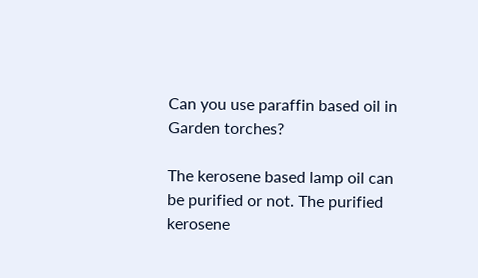Can you use paraffin based oil in Garden torches?

The kerosene based lamp oil can be purified or not. The purified kerosene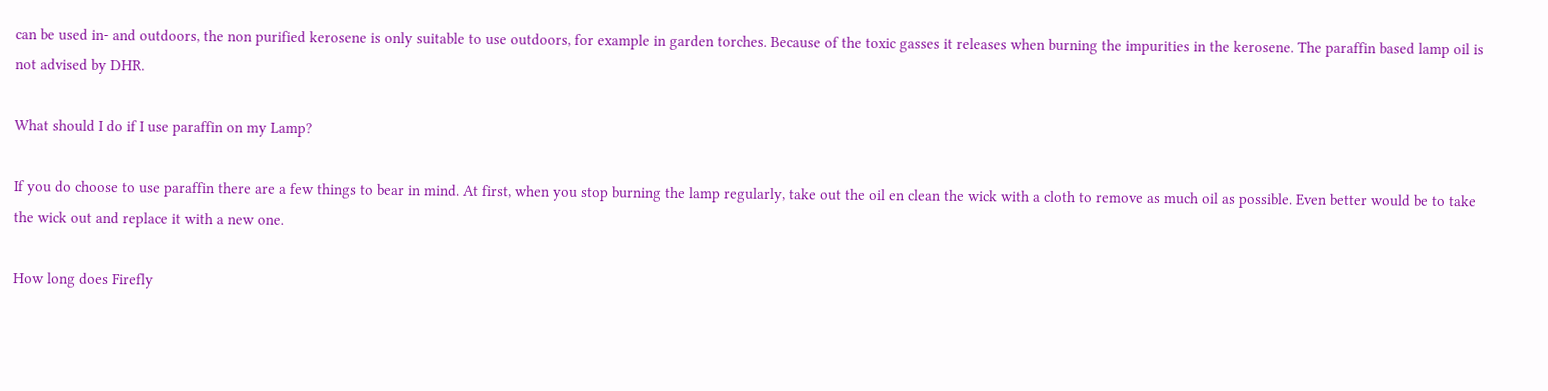can be used in- and outdoors, the non purified kerosene is only suitable to use outdoors, for example in garden torches. Because of the toxic gasses it releases when burning the impurities in the kerosene. The paraffin based lamp oil is not advised by DHR.

What should I do if I use paraffin on my Lamp?

If you do choose to use paraffin there are a few things to bear in mind. At first, when you stop burning the lamp regularly, take out the oil en clean the wick with a cloth to remove as much oil as possible. Even better would be to take the wick out and replace it with a new one.

How long does Firefly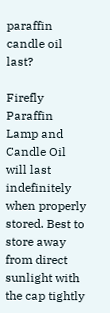paraffin candle oil last?

Firefly Paraffin Lamp and Candle Oil will last indefinitely when properly stored. Best to store away from direct sunlight with the cap tightly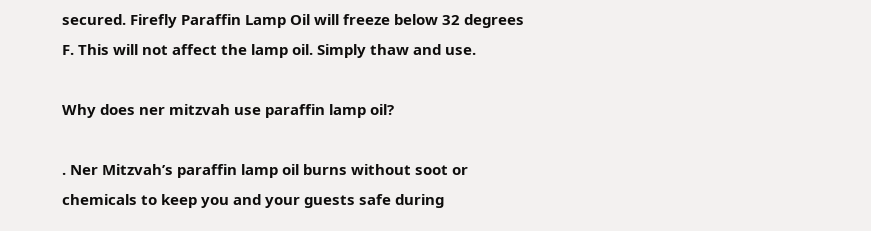secured. Firefly Paraffin Lamp Oil will freeze below 32 degrees F. This will not affect the lamp oil. Simply thaw and use.

Why does ner mitzvah use paraffin lamp oil?

. Ner Mitzvah’s paraffin lamp oil burns without soot or chemicals to keep you and your guests safe during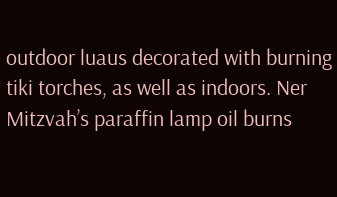outdoor luaus decorated with burning tiki torches, as well as indoors. Ner Mitzvah’s paraffin lamp oil burns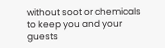without soot or chemicals to keep you and your guests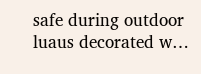safe during outdoor luaus decorated w…